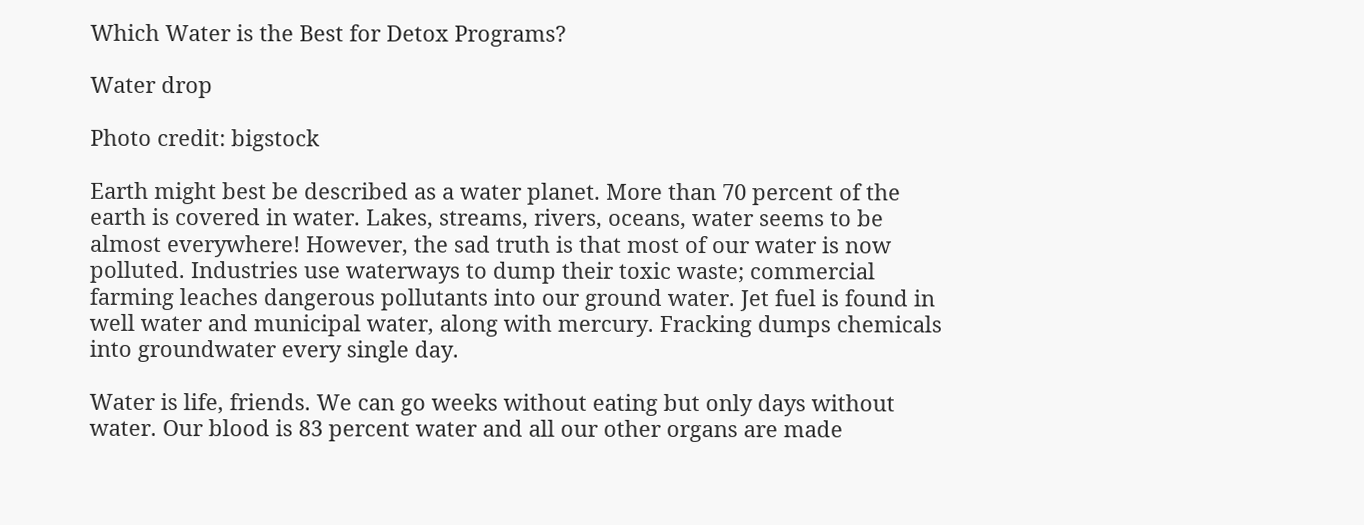Which Water is the Best for Detox Programs?

Water drop

Photo credit: bigstock

Earth might best be described as a water planet. More than 70 percent of the earth is covered in water. Lakes, streams, rivers, oceans, water seems to be almost everywhere! However, the sad truth is that most of our water is now polluted. Industries use waterways to dump their toxic waste; commercial farming leaches dangerous pollutants into our ground water. Jet fuel is found in well water and municipal water, along with mercury. Fracking dumps chemicals into groundwater every single day.

Water is life, friends. We can go weeks without eating but only days without water. Our blood is 83 percent water and all our other organs are made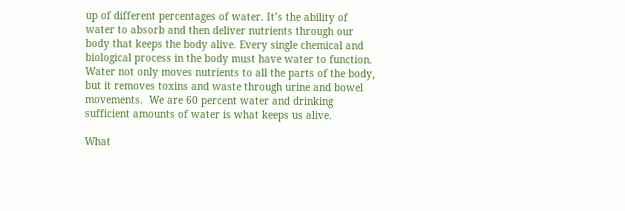up of different percentages of water. It’s the ability of water to absorb and then deliver nutrients through our body that keeps the body alive. Every single chemical and biological process in the body must have water to function. Water not only moves nutrients to all the parts of the body, but it removes toxins and waste through urine and bowel movements.  We are 60 percent water and drinking sufficient amounts of water is what keeps us alive.

What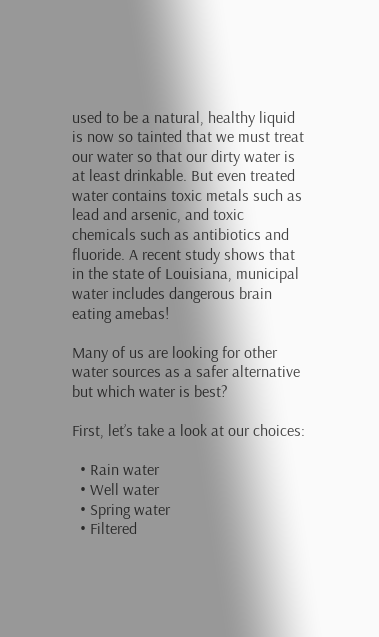used to be a natural, healthy liquid is now so tainted that we must treat our water so that our dirty water is at least drinkable. But even treated water contains toxic metals such as lead and arsenic, and toxic chemicals such as antibiotics and fluoride. A recent study shows that in the state of Louisiana, municipal water includes dangerous brain eating amebas!

Many of us are looking for other water sources as a safer alternative but which water is best?

First, let’s take a look at our choices:

  • Rain water
  • Well water
  • Spring water
  • Filtered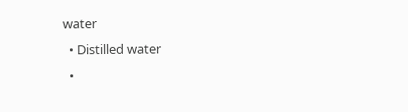water
  • Distilled water
  •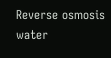Reverse osmosis water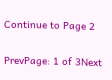Continue to Page 2

PrevPage: 1 of 3Next